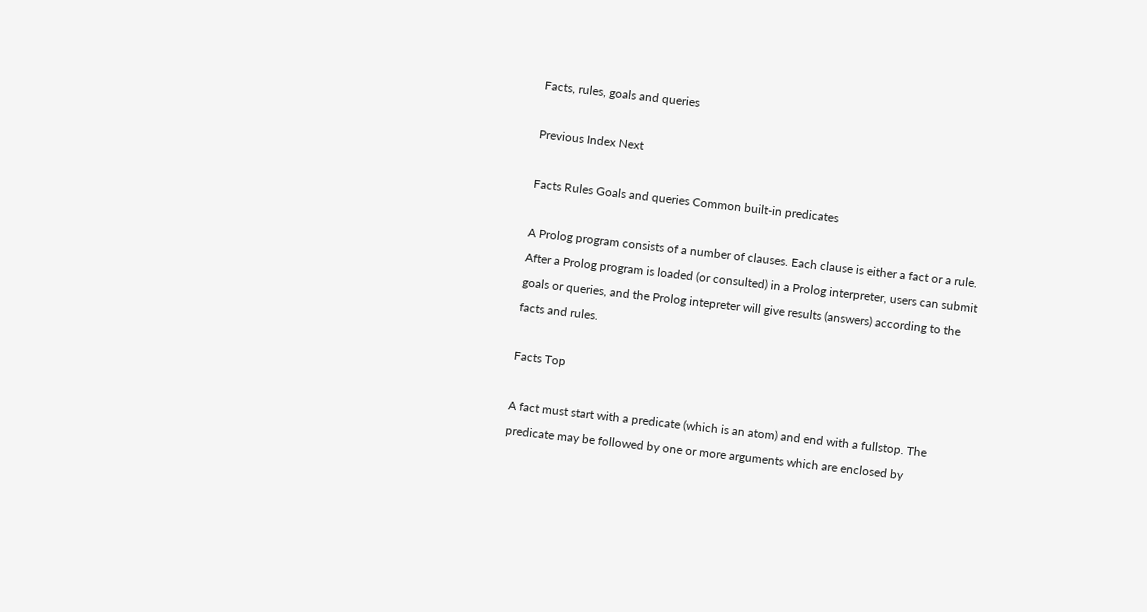Facts, rules, goals and queries

Previous Index Next

Facts Rules Goals and queries Common built-in predicates

A Prolog program consists of a number of clauses. Each clause is either a fact or a rule. After a Prolog program is loaded (or consulted) in a Prolog interpreter, users can submit goals or queries, and the Prolog intepreter will give results (answers) according to the facts and rules.

Facts Top

A fact must start with a predicate (which is an atom) and end with a fullstop. The predicate may be followed by one or more arguments which are enclosed by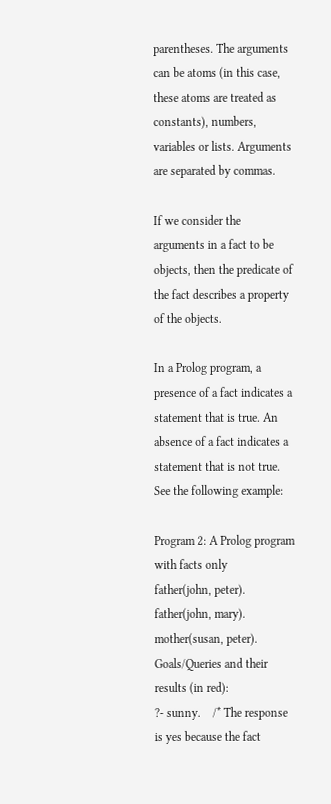parentheses. The arguments can be atoms (in this case, these atoms are treated as constants), numbers, variables or lists. Arguments are separated by commas.

If we consider the arguments in a fact to be objects, then the predicate of the fact describes a property of the objects.

In a Prolog program, a presence of a fact indicates a statement that is true. An absence of a fact indicates a statement that is not true. See the following example:

Program 2: A Prolog program with facts only
father(john, peter).
father(john, mary).
mother(susan, peter).
Goals/Queries and their results (in red):
?- sunny.    /* The response is yes because the fact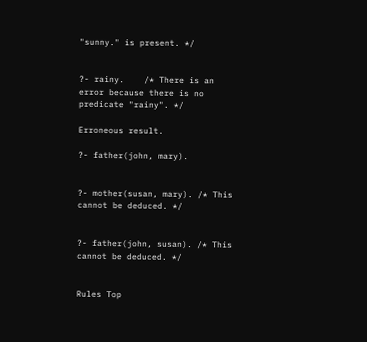"sunny." is present. */


?- rainy.    /* There is an error because there is no predicate "rainy". */

Erroneous result.

?- father(john, mary).


?- mother(susan, mary). /* This cannot be deduced. */


?- father(john, susan). /* This cannot be deduced. */


Rules Top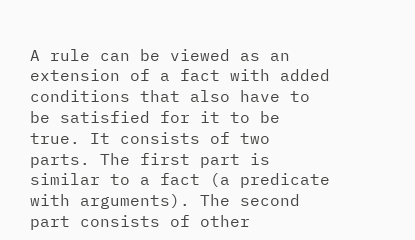A rule can be viewed as an extension of a fact with added conditions that also have to be satisfied for it to be true. It consists of two parts. The first part is similar to a fact (a predicate with arguments). The second part consists of other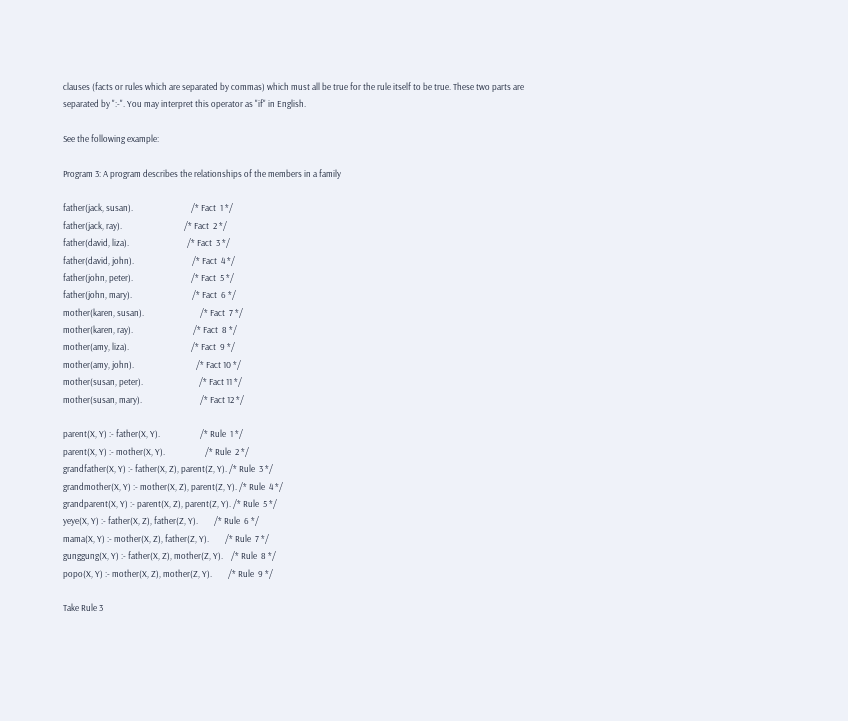clauses (facts or rules which are separated by commas) which must all be true for the rule itself to be true. These two parts are separated by ":-". You may interpret this operator as "if" in English.

See the following example:

Program 3: A program describes the relationships of the members in a family

father(jack, susan).                             /* Fact  1 */
father(jack, ray).                               /* Fact  2 */
father(david, liza).                             /* Fact  3 */
father(david, john).                             /* Fact  4 */
father(john, peter).                             /* Fact  5 */
father(john, mary).                              /* Fact  6 */
mother(karen, susan).                            /* Fact  7 */
mother(karen, ray).                              /* Fact  8 */
mother(amy, liza).                               /* Fact  9 */
mother(amy, john).                               /* Fact 10 */
mother(susan, peter).                            /* Fact 11 */
mother(susan, mary).                             /* Fact 12 */

parent(X, Y) :- father(X, Y).                    /* Rule  1 */
parent(X, Y) :- mother(X, Y).                    /* Rule  2 */
grandfather(X, Y) :- father(X, Z), parent(Z, Y). /* Rule  3 */
grandmother(X, Y) :- mother(X, Z), parent(Z, Y). /* Rule  4 */
grandparent(X, Y) :- parent(X, Z), parent(Z, Y). /* Rule  5 */
yeye(X, Y) :- father(X, Z), father(Z, Y).        /* Rule  6 */
mama(X, Y) :- mother(X, Z), father(Z, Y).        /* Rule  7 */
gunggung(X, Y) :- father(X, Z), mother(Z, Y).    /* Rule  8 */
popo(X, Y) :- mother(X, Z), mother(Z, Y).        /* Rule  9 */

Take Rule 3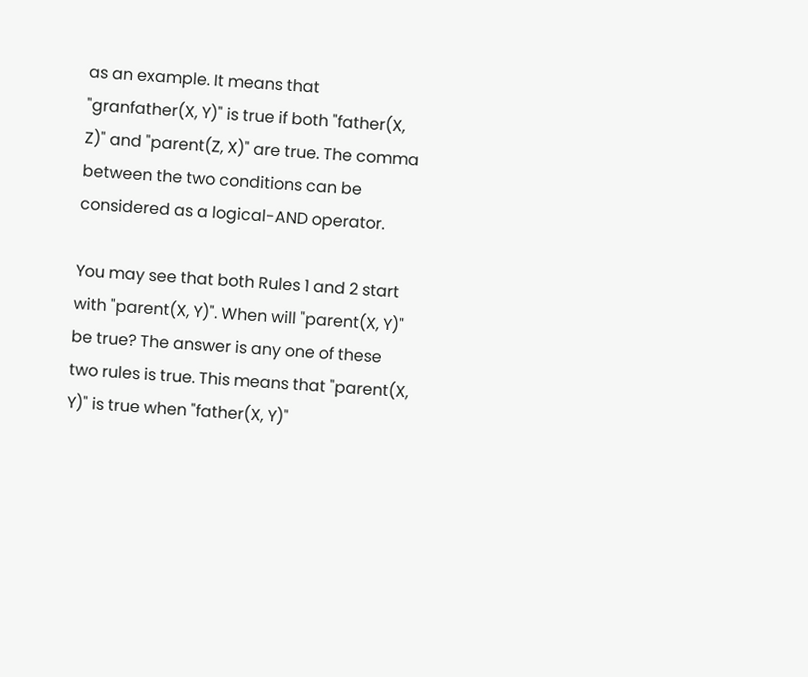as an example. It means that "granfather(X, Y)" is true if both "father(X, Z)" and "parent(Z, X)" are true. The comma between the two conditions can be considered as a logical-AND operator.

You may see that both Rules 1 and 2 start with "parent(X, Y)". When will "parent(X, Y)" be true? The answer is any one of these two rules is true. This means that "parent(X, Y)" is true when "father(X, Y)"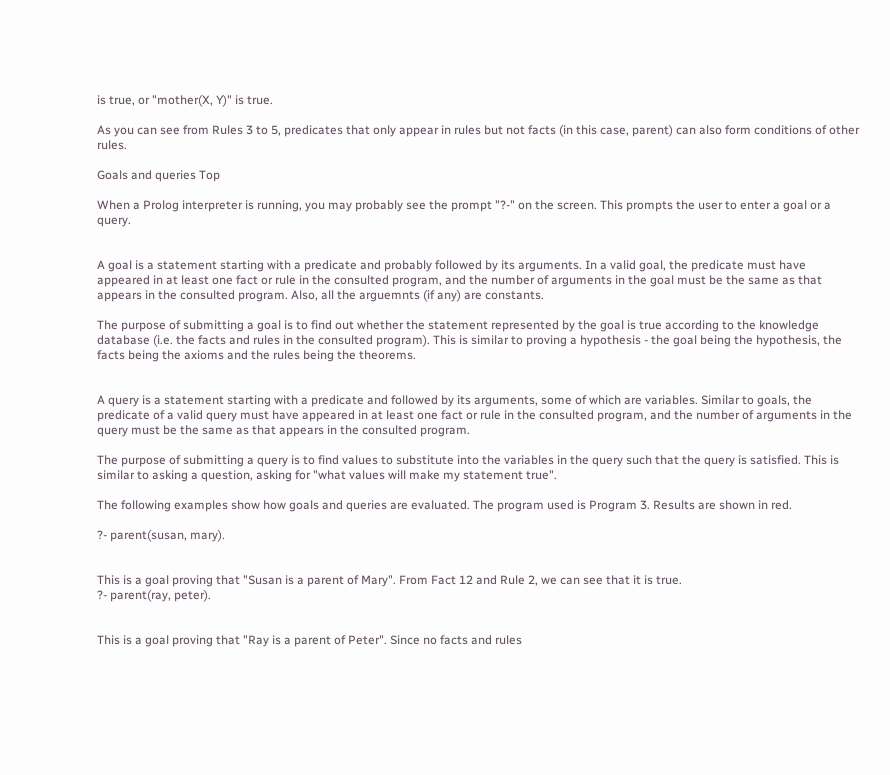is true, or "mother(X, Y)" is true.

As you can see from Rules 3 to 5, predicates that only appear in rules but not facts (in this case, parent) can also form conditions of other rules.

Goals and queries Top

When a Prolog interpreter is running, you may probably see the prompt "?-" on the screen. This prompts the user to enter a goal or a query.


A goal is a statement starting with a predicate and probably followed by its arguments. In a valid goal, the predicate must have appeared in at least one fact or rule in the consulted program, and the number of arguments in the goal must be the same as that appears in the consulted program. Also, all the arguemnts (if any) are constants.

The purpose of submitting a goal is to find out whether the statement represented by the goal is true according to the knowledge database (i.e. the facts and rules in the consulted program). This is similar to proving a hypothesis - the goal being the hypothesis, the facts being the axioms and the rules being the theorems.


A query is a statement starting with a predicate and followed by its arguments, some of which are variables. Similar to goals, the predicate of a valid query must have appeared in at least one fact or rule in the consulted program, and the number of arguments in the query must be the same as that appears in the consulted program.

The purpose of submitting a query is to find values to substitute into the variables in the query such that the query is satisfied. This is similar to asking a question, asking for "what values will make my statement true".

The following examples show how goals and queries are evaluated. The program used is Program 3. Results are shown in red.

?- parent(susan, mary).


This is a goal proving that "Susan is a parent of Mary". From Fact 12 and Rule 2, we can see that it is true.
?- parent(ray, peter).


This is a goal proving that "Ray is a parent of Peter". Since no facts and rules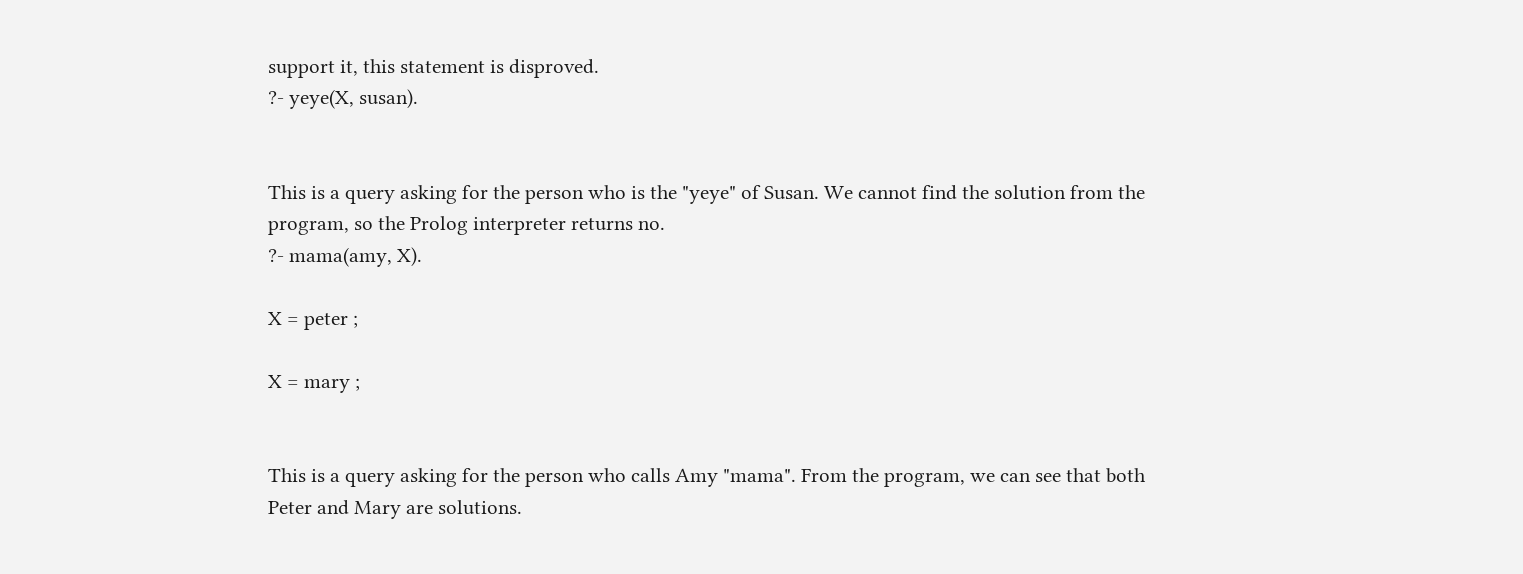support it, this statement is disproved.
?- yeye(X, susan).


This is a query asking for the person who is the "yeye" of Susan. We cannot find the solution from the program, so the Prolog interpreter returns no.
?- mama(amy, X).

X = peter ;

X = mary ;


This is a query asking for the person who calls Amy "mama". From the program, we can see that both Peter and Mary are solutions.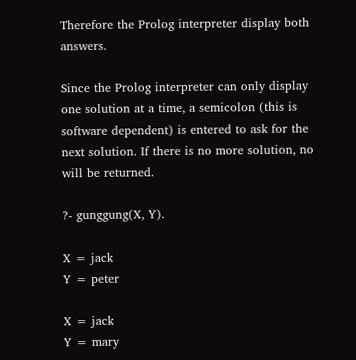Therefore the Prolog interpreter display both answers.

Since the Prolog interpreter can only display one solution at a time, a semicolon (this is software dependent) is entered to ask for the next solution. If there is no more solution, no will be returned.

?- gunggung(X, Y).

X = jack
Y = peter

X = jack
Y = mary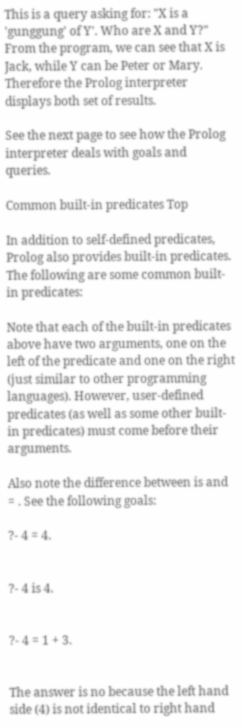This is a query asking for: "X is a 'gunggung' of Y'. Who are X and Y?" From the program, we can see that X is Jack, while Y can be Peter or Mary. Therefore the Prolog interpreter displays both set of results.

See the next page to see how the Prolog interpreter deals with goals and queries.

Common built-in predicates Top

In addition to self-defined predicates, Prolog also provides built-in predicates. The following are some common built-in predicates:

Note that each of the built-in predicates above have two arguments, one on the left of the predicate and one on the right (just similar to other programming languages). However, user-defined predicates (as well as some other built-in predicates) must come before their arguments.

Also note the difference between is and = . See the following goals:

?- 4 = 4.


?- 4 is 4.


?- 4 = 1 + 3.


The answer is no because the left hand side (4) is not identical to right hand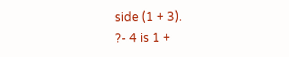side (1 + 3).
?- 4 is 1 +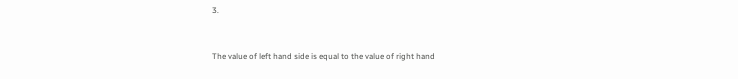3.


The value of left hand side is equal to the value of right hand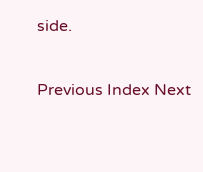side.

Previous Index Next